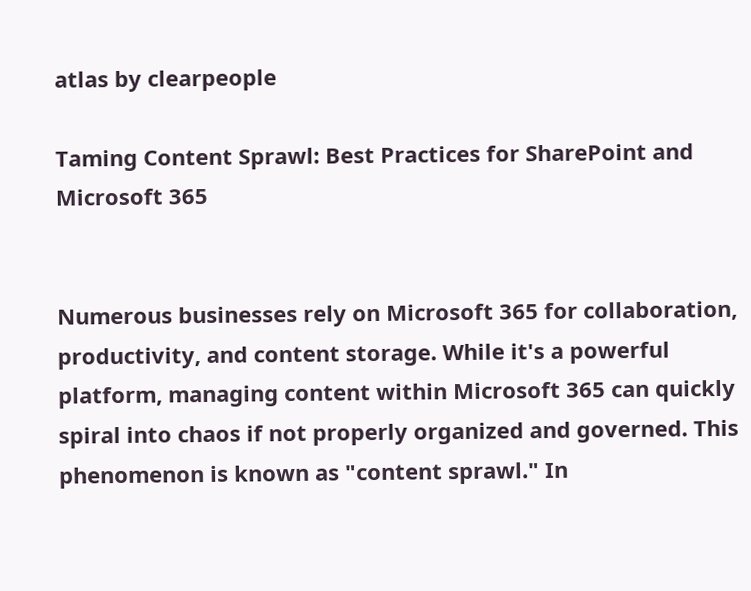atlas by clearpeople

Taming Content Sprawl: Best Practices for SharePoint and Microsoft 365


Numerous businesses rely on Microsoft 365 for collaboration, productivity, and content storage. While it's a powerful platform, managing content within Microsoft 365 can quickly spiral into chaos if not properly organized and governed. This phenomenon is known as "content sprawl." In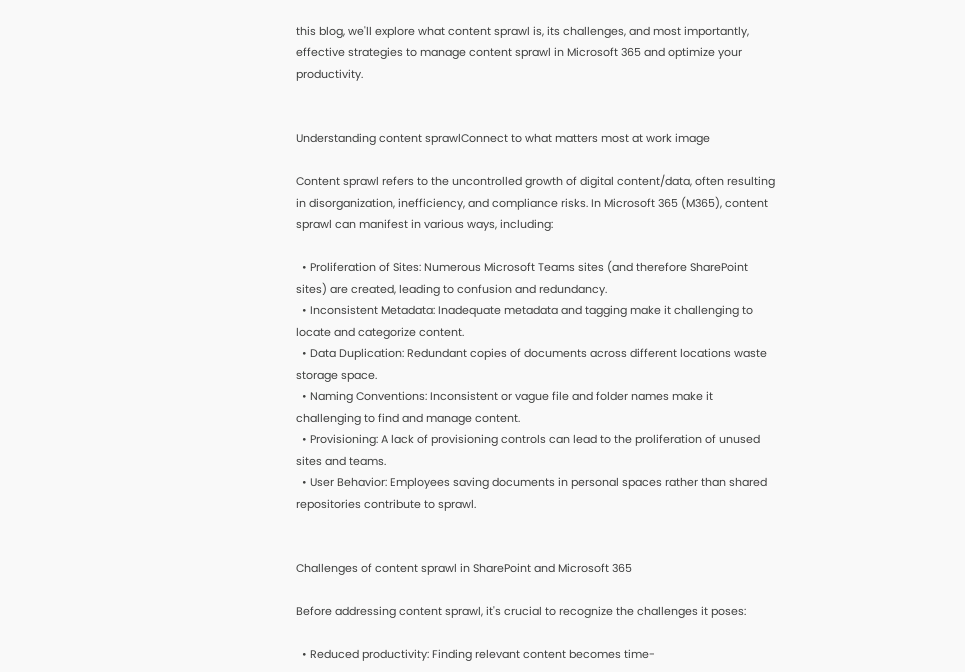this blog, we'll explore what content sprawl is, its challenges, and most importantly, effective strategies to manage content sprawl in Microsoft 365 and optimize your productivity.


Understanding content sprawlConnect to what matters most at work image

Content sprawl refers to the uncontrolled growth of digital content/data, often resulting in disorganization, inefficiency, and compliance risks. In Microsoft 365 (M365), content sprawl can manifest in various ways, including:

  • Proliferation of Sites: Numerous Microsoft Teams sites (and therefore SharePoint sites) are created, leading to confusion and redundancy.
  • Inconsistent Metadata: Inadequate metadata and tagging make it challenging to locate and categorize content.
  • Data Duplication: Redundant copies of documents across different locations waste storage space.
  • Naming Conventions: Inconsistent or vague file and folder names make it challenging to find and manage content.
  • Provisioning: A lack of provisioning controls can lead to the proliferation of unused sites and teams.
  • User Behavior: Employees saving documents in personal spaces rather than shared repositories contribute to sprawl.


Challenges of content sprawl in SharePoint and Microsoft 365

Before addressing content sprawl, it's crucial to recognize the challenges it poses:

  • Reduced productivity: Finding relevant content becomes time-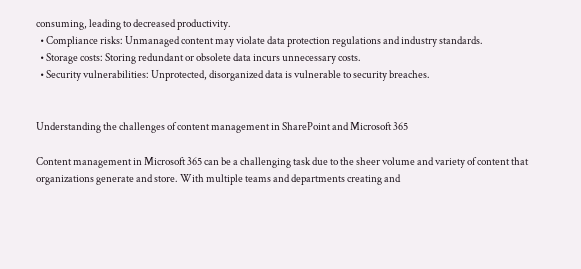consuming, leading to decreased productivity.
  • Compliance risks: Unmanaged content may violate data protection regulations and industry standards.
  • Storage costs: Storing redundant or obsolete data incurs unnecessary costs.
  • Security vulnerabilities: Unprotected, disorganized data is vulnerable to security breaches.


Understanding the challenges of content management in SharePoint and Microsoft 365

Content management in Microsoft 365 can be a challenging task due to the sheer volume and variety of content that organizations generate and store. With multiple teams and departments creating and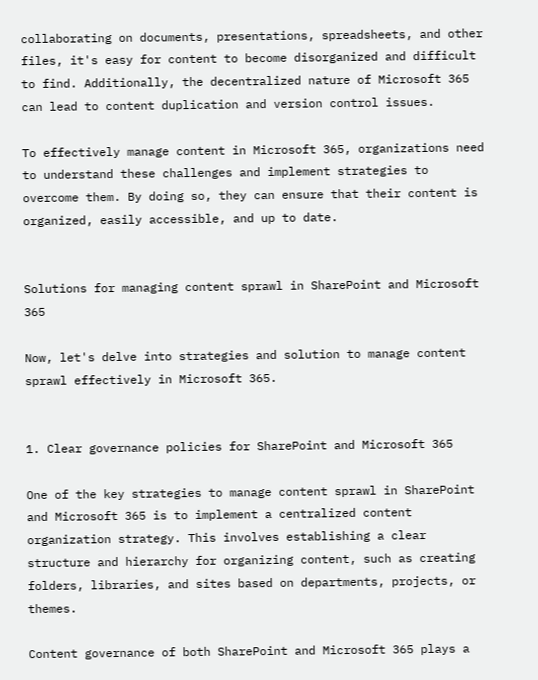collaborating on documents, presentations, spreadsheets, and other files, it's easy for content to become disorganized and difficult to find. Additionally, the decentralized nature of Microsoft 365 can lead to content duplication and version control issues.

To effectively manage content in Microsoft 365, organizations need to understand these challenges and implement strategies to overcome them. By doing so, they can ensure that their content is organized, easily accessible, and up to date.


Solutions for managing content sprawl in SharePoint and Microsoft 365

Now, let's delve into strategies and solution to manage content sprawl effectively in Microsoft 365.


1. Clear governance policies for SharePoint and Microsoft 365

One of the key strategies to manage content sprawl in SharePoint and Microsoft 365 is to implement a centralized content organization strategy. This involves establishing a clear structure and hierarchy for organizing content, such as creating folders, libraries, and sites based on departments, projects, or themes.

Content governance of both SharePoint and Microsoft 365 plays a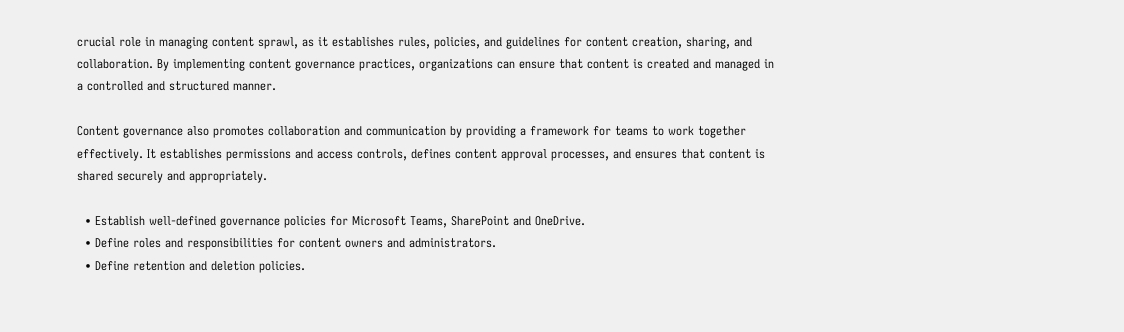crucial role in managing content sprawl, as it establishes rules, policies, and guidelines for content creation, sharing, and collaboration. By implementing content governance practices, organizations can ensure that content is created and managed in a controlled and structured manner.

Content governance also promotes collaboration and communication by providing a framework for teams to work together effectively. It establishes permissions and access controls, defines content approval processes, and ensures that content is shared securely and appropriately.

  • Establish well-defined governance policies for Microsoft Teams, SharePoint and OneDrive.
  • Define roles and responsibilities for content owners and administrators.
  • Define retention and deletion policies.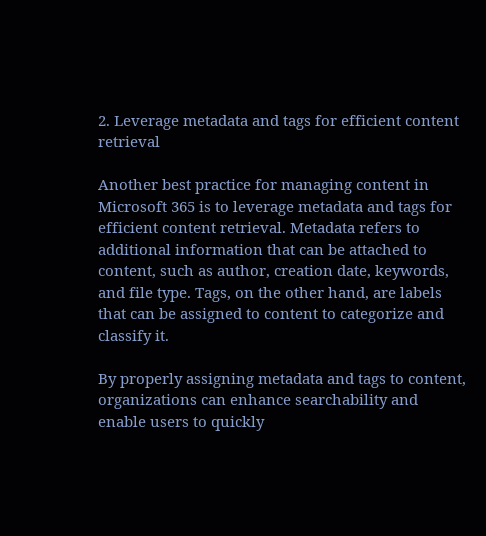2. Leverage metadata and tags for efficient content retrieval

Another best practice for managing content in Microsoft 365 is to leverage metadata and tags for efficient content retrieval. Metadata refers to additional information that can be attached to content, such as author, creation date, keywords, and file type. Tags, on the other hand, are labels that can be assigned to content to categorize and classify it.

By properly assigning metadata and tags to content, organizations can enhance searchability and enable users to quickly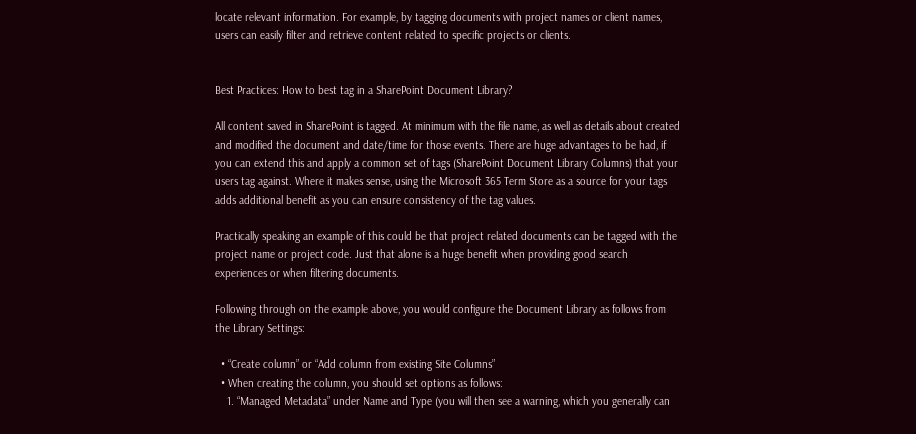locate relevant information. For example, by tagging documents with project names or client names, users can easily filter and retrieve content related to specific projects or clients.


Best Practices: How to best tag in a SharePoint Document Library?

All content saved in SharePoint is tagged. At minimum with the file name, as well as details about created and modified the document and date/time for those events. There are huge advantages to be had, if you can extend this and apply a common set of tags (SharePoint Document Library Columns) that your users tag against. Where it makes sense, using the Microsoft 365 Term Store as a source for your tags adds additional benefit as you can ensure consistency of the tag values.

Practically speaking an example of this could be that project related documents can be tagged with the project name or project code. Just that alone is a huge benefit when providing good search experiences or when filtering documents.

Following through on the example above, you would configure the Document Library as follows from the Library Settings:

  • “Create column” or “Add column from existing Site Columns”
  • When creating the column, you should set options as follows:
    1. “Managed Metadata” under Name and Type (you will then see a warning, which you generally can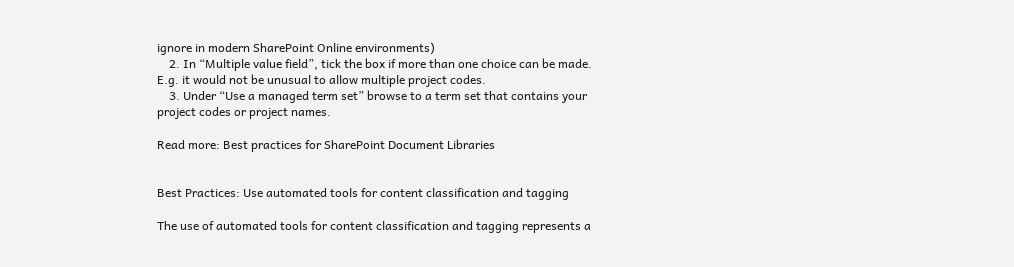ignore in modern SharePoint Online environments)
    2. In “Multiple value field”, tick the box if more than one choice can be made. E.g. it would not be unusual to allow multiple project codes.
    3. Under “Use a managed term set” browse to a term set that contains your project codes or project names.

Read more: Best practices for SharePoint Document Libraries


Best Practices: Use automated tools for content classification and tagging

The use of automated tools for content classification and tagging represents a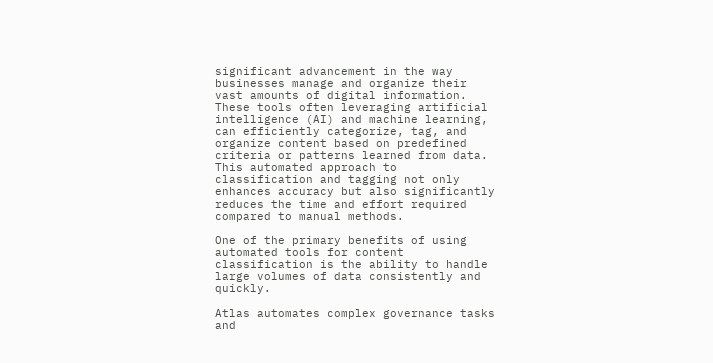significant advancement in the way businesses manage and organize their vast amounts of digital information. These tools often leveraging artificial intelligence (AI) and machine learning, can efficiently categorize, tag, and organize content based on predefined criteria or patterns learned from data. This automated approach to classification and tagging not only enhances accuracy but also significantly reduces the time and effort required compared to manual methods.

One of the primary benefits of using automated tools for content classification is the ability to handle large volumes of data consistently and quickly.

Atlas automates complex governance tasks and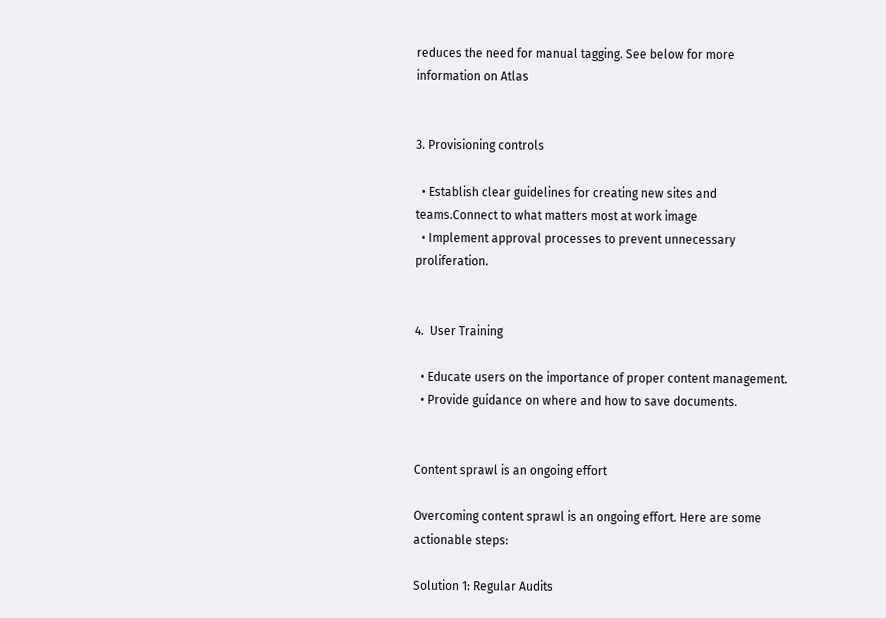reduces the need for manual tagging. See below for more information on Atlas


3. Provisioning controls

  • Establish clear guidelines for creating new sites and teams.Connect to what matters most at work image
  • Implement approval processes to prevent unnecessary proliferation.


4.  User Training

  • Educate users on the importance of proper content management.
  • Provide guidance on where and how to save documents.


Content sprawl is an ongoing effort

Overcoming content sprawl is an ongoing effort. Here are some actionable steps:

Solution 1: Regular Audits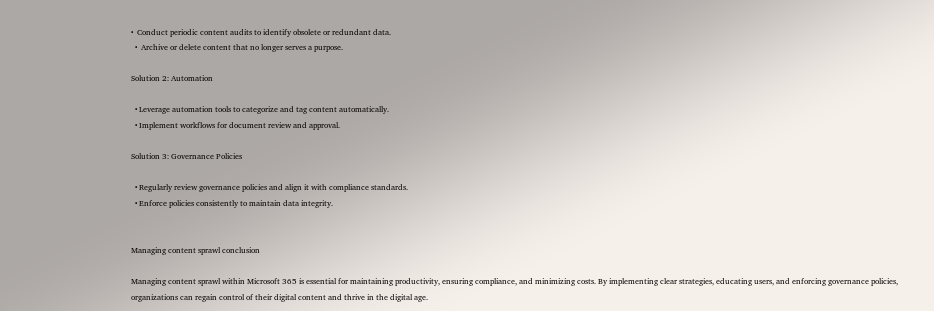•  Conduct periodic content audits to identify obsolete or redundant data.
  •  Archive or delete content that no longer serves a purpose.

Solution 2: Automation

  • Leverage automation tools to categorize and tag content automatically.
  • Implement workflows for document review and approval.

Solution 3: Governance Policies

  • Regularly review governance policies and align it with compliance standards.
  • Enforce policies consistently to maintain data integrity.


Managing content sprawl conclusion

Managing content sprawl within Microsoft 365 is essential for maintaining productivity, ensuring compliance, and minimizing costs. By implementing clear strategies, educating users, and enforcing governance policies, organizations can regain control of their digital content and thrive in the digital age.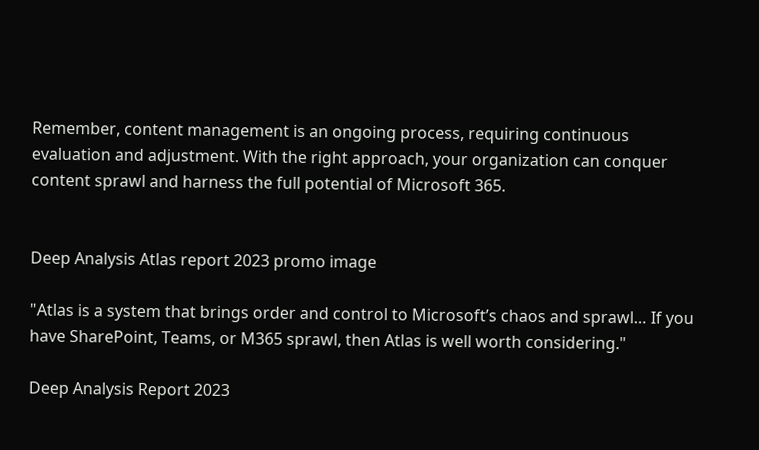Remember, content management is an ongoing process, requiring continuous evaluation and adjustment. With the right approach, your organization can conquer content sprawl and harness the full potential of Microsoft 365.


Deep Analysis Atlas report 2023 promo image

"Atlas is a system that brings order and control to Microsoft’s chaos and sprawl… If you have SharePoint, Teams, or M365 sprawl, then Atlas is well worth considering."

Deep Analysis Report 2023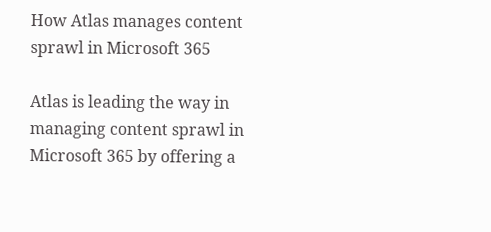How Atlas manages content sprawl in Microsoft 365

Atlas is leading the way in managing content sprawl in Microsoft 365 by offering a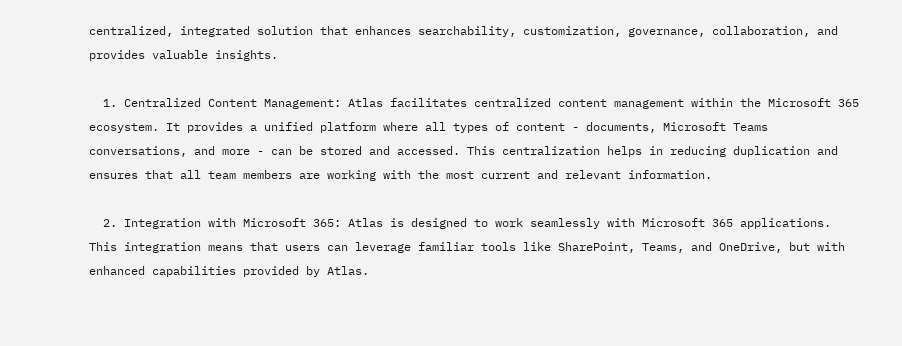centralized, integrated solution that enhances searchability, customization, governance, collaboration, and provides valuable insights.

  1. Centralized Content Management: Atlas facilitates centralized content management within the Microsoft 365 ecosystem. It provides a unified platform where all types of content - documents, Microsoft Teams conversations, and more - can be stored and accessed. This centralization helps in reducing duplication and ensures that all team members are working with the most current and relevant information.

  2. Integration with Microsoft 365: Atlas is designed to work seamlessly with Microsoft 365 applications. This integration means that users can leverage familiar tools like SharePoint, Teams, and OneDrive, but with enhanced capabilities provided by Atlas.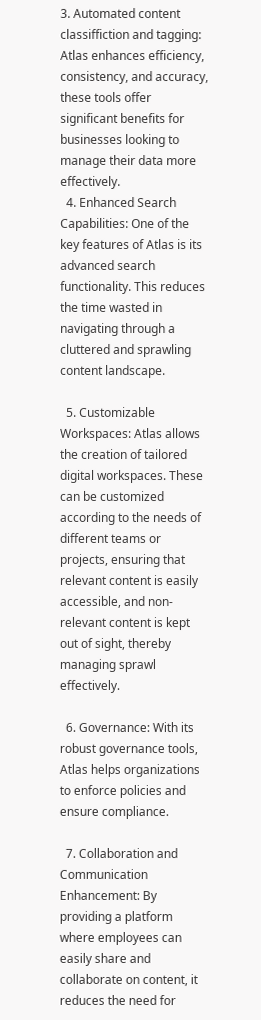3. Automated content classiffiction and tagging: Atlas enhances efficiency, consistency, and accuracy, these tools offer significant benefits for businesses looking to manage their data more effectively.
  4. Enhanced Search Capabilities: One of the key features of Atlas is its advanced search functionality. This reduces the time wasted in navigating through a cluttered and sprawling content landscape.

  5. Customizable Workspaces: Atlas allows the creation of tailored digital workspaces. These can be customized according to the needs of different teams or projects, ensuring that relevant content is easily accessible, and non-relevant content is kept out of sight, thereby managing sprawl effectively.

  6. Governance: With its robust governance tools, Atlas helps organizations to enforce policies and ensure compliance.

  7. Collaboration and Communication Enhancement: By providing a platform where employees can easily share and collaborate on content, it reduces the need for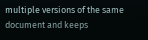multiple versions of the same document and keeps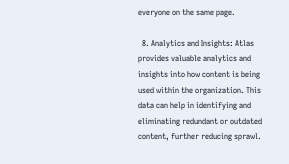everyone on the same page.

  8. Analytics and Insights: Atlas provides valuable analytics and insights into how content is being used within the organization. This data can help in identifying and eliminating redundant or outdated content, further reducing sprawl.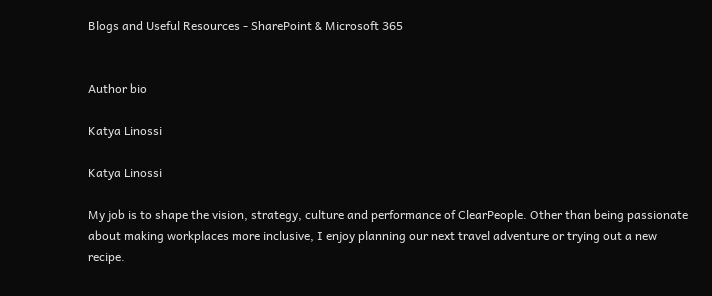Blogs and Useful Resources - SharePoint & Microsoft 365


Author bio

Katya Linossi

Katya Linossi

My job is to shape the vision, strategy, culture and performance of ClearPeople. Other than being passionate about making workplaces more inclusive, I enjoy planning our next travel adventure or trying out a new recipe.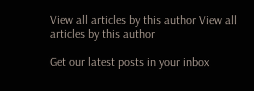View all articles by this author View all articles by this author

Get our latest posts in your inbox